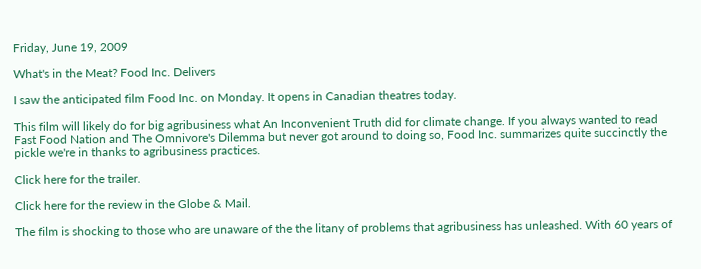Friday, June 19, 2009

What's in the Meat? Food Inc. Delivers

I saw the anticipated film Food Inc. on Monday. It opens in Canadian theatres today.

This film will likely do for big agribusiness what An Inconvenient Truth did for climate change. If you always wanted to read Fast Food Nation and The Omnivore's Dilemma but never got around to doing so, Food Inc. summarizes quite succinctly the pickle we're in thanks to agribusiness practices.

Click here for the trailer.

Click here for the review in the Globe & Mail.

The film is shocking to those who are unaware of the the litany of problems that agribusiness has unleashed. With 60 years of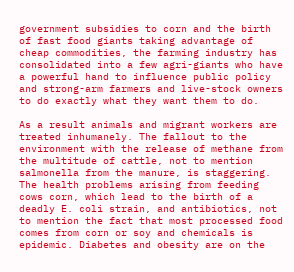government subsidies to corn and the birth of fast food giants taking advantage of cheap commodities, the farming industry has consolidated into a few agri-giants who have a powerful hand to influence public policy and strong-arm farmers and live-stock owners to do exactly what they want them to do.

As a result animals and migrant workers are treated inhumanely. The fallout to the environment with the release of methane from the multitude of cattle, not to mention salmonella from the manure, is staggering. The health problems arising from feeding cows corn, which lead to the birth of a deadly E. coli strain, and antibiotics, not to mention the fact that most processed food comes from corn or soy and chemicals is epidemic. Diabetes and obesity are on the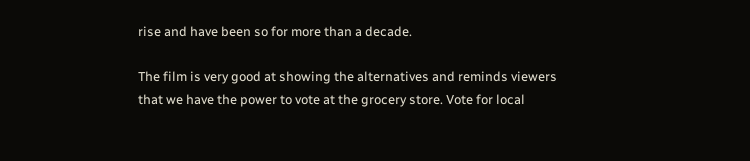rise and have been so for more than a decade.

The film is very good at showing the alternatives and reminds viewers that we have the power to vote at the grocery store. Vote for local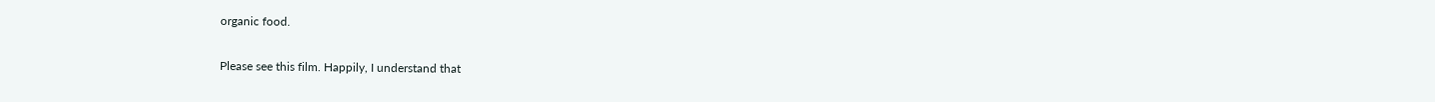organic food.

Please see this film. Happily, I understand that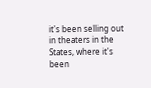it's been selling out in theaters in the States, where it's been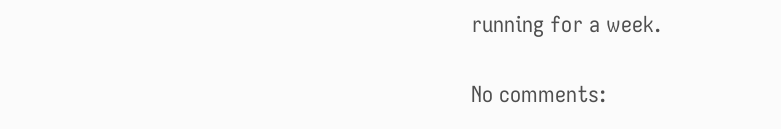running for a week.

No comments: